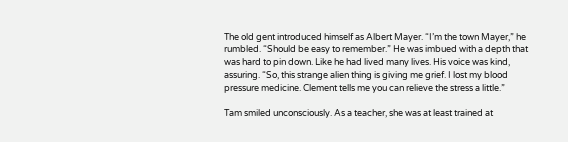The old gent introduced himself as Albert Mayer. “I’m the town Mayer,” he rumbled. “Should be easy to remember.” He was imbued with a depth that was hard to pin down. Like he had lived many lives. His voice was kind, assuring. “So, this strange alien thing is giving me grief. I lost my blood pressure medicine. Clement tells me you can relieve the stress a little.”

Tam smiled unconsciously. As a teacher, she was at least trained at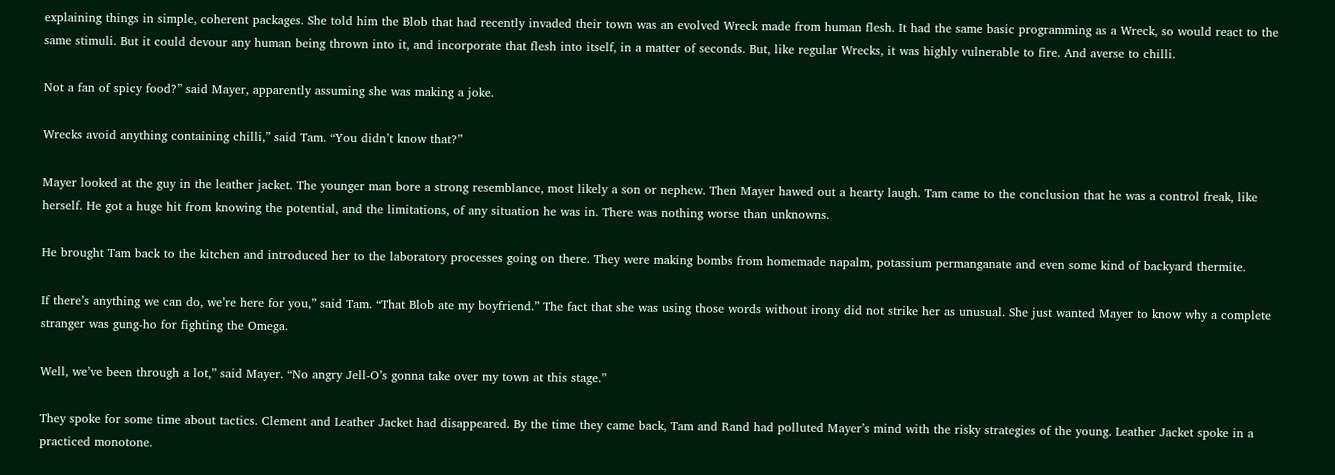explaining things in simple, coherent packages. She told him the Blob that had recently invaded their town was an evolved Wreck made from human flesh. It had the same basic programming as a Wreck, so would react to the same stimuli. But it could devour any human being thrown into it, and incorporate that flesh into itself, in a matter of seconds. But, like regular Wrecks, it was highly vulnerable to fire. And averse to chilli.

Not a fan of spicy food?” said Mayer, apparently assuming she was making a joke.

Wrecks avoid anything containing chilli,” said Tam. “You didn’t know that?”

Mayer looked at the guy in the leather jacket. The younger man bore a strong resemblance, most likely a son or nephew. Then Mayer hawed out a hearty laugh. Tam came to the conclusion that he was a control freak, like herself. He got a huge hit from knowing the potential, and the limitations, of any situation he was in. There was nothing worse than unknowns.

He brought Tam back to the kitchen and introduced her to the laboratory processes going on there. They were making bombs from homemade napalm, potassium permanganate and even some kind of backyard thermite.

If there’s anything we can do, we’re here for you,” said Tam. “That Blob ate my boyfriend.” The fact that she was using those words without irony did not strike her as unusual. She just wanted Mayer to know why a complete stranger was gung-ho for fighting the Omega.

Well, we’ve been through a lot,” said Mayer. “No angry Jell-O’s gonna take over my town at this stage.”

They spoke for some time about tactics. Clement and Leather Jacket had disappeared. By the time they came back, Tam and Rand had polluted Mayer’s mind with the risky strategies of the young. Leather Jacket spoke in a practiced monotone.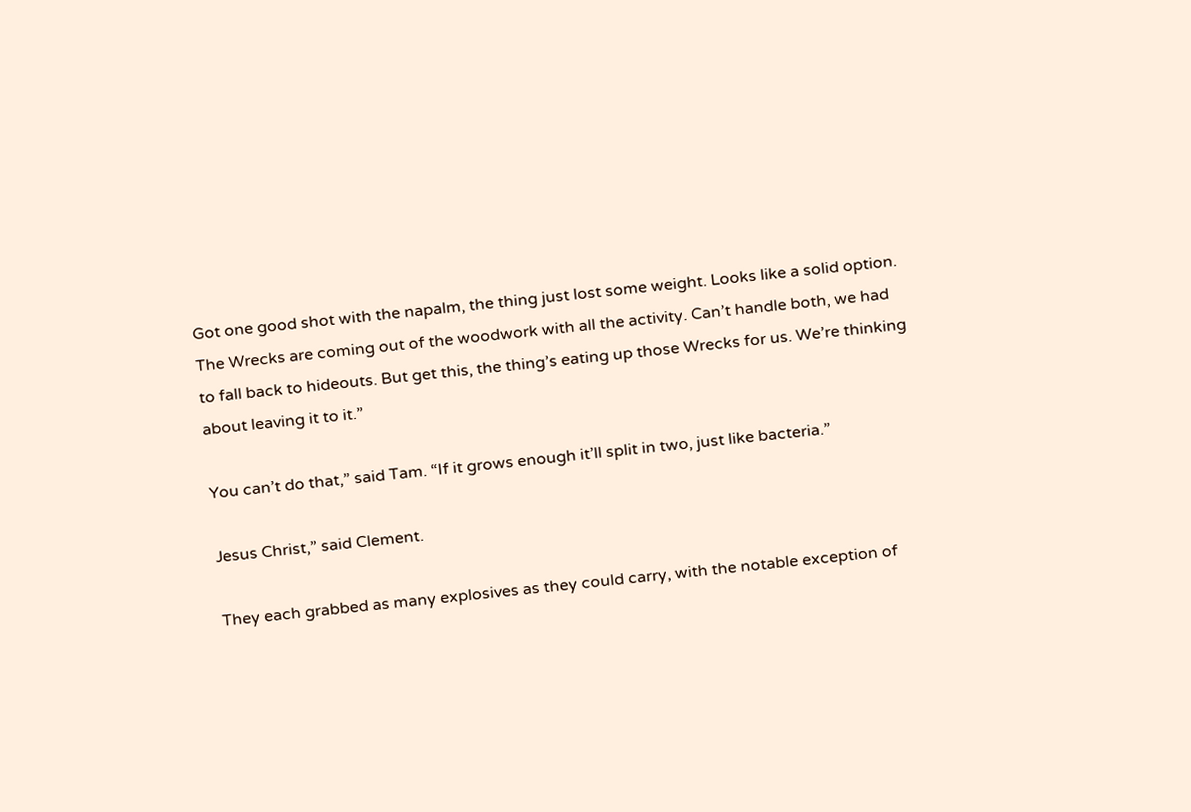Got one good shot with the napalm, the thing just lost some weight. Looks like a solid option. The Wrecks are coming out of the woodwork with all the activity. Can’t handle both, we had to fall back to hideouts. But get this, the thing’s eating up those Wrecks for us. We’re thinking about leaving it to it.”

You can’t do that,” said Tam. “If it grows enough it’ll split in two, just like bacteria.”

Jesus Christ,” said Clement.

They each grabbed as many explosives as they could carry, with the notable exception of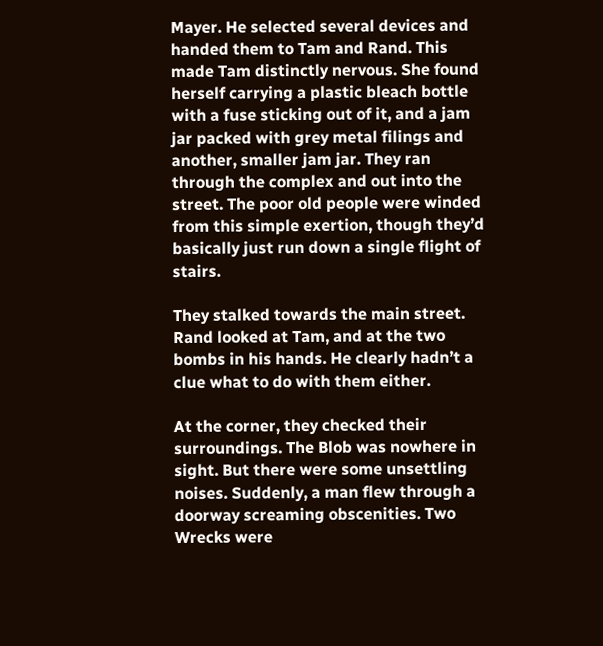Mayer. He selected several devices and handed them to Tam and Rand. This made Tam distinctly nervous. She found herself carrying a plastic bleach bottle with a fuse sticking out of it, and a jam jar packed with grey metal filings and another, smaller jam jar. They ran through the complex and out into the street. The poor old people were winded from this simple exertion, though they’d basically just run down a single flight of stairs.

They stalked towards the main street. Rand looked at Tam, and at the two bombs in his hands. He clearly hadn’t a clue what to do with them either.

At the corner, they checked their surroundings. The Blob was nowhere in sight. But there were some unsettling noises. Suddenly, a man flew through a doorway screaming obscenities. Two Wrecks were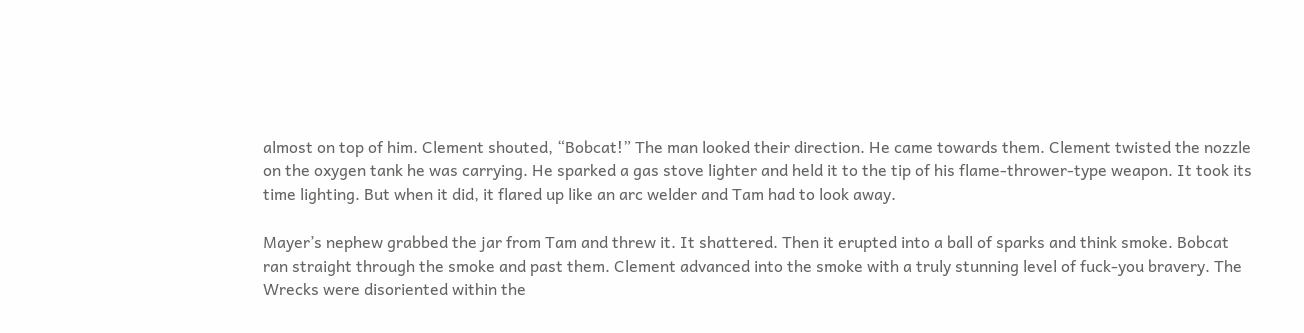almost on top of him. Clement shouted, “Bobcat!” The man looked their direction. He came towards them. Clement twisted the nozzle on the oxygen tank he was carrying. He sparked a gas stove lighter and held it to the tip of his flame-thrower-type weapon. It took its time lighting. But when it did, it flared up like an arc welder and Tam had to look away.

Mayer’s nephew grabbed the jar from Tam and threw it. It shattered. Then it erupted into a ball of sparks and think smoke. Bobcat ran straight through the smoke and past them. Clement advanced into the smoke with a truly stunning level of fuck-you bravery. The Wrecks were disoriented within the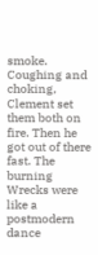smoke. Coughing and choking, Clement set them both on fire. Then he got out of there fast. The burning Wrecks were like a postmodern dance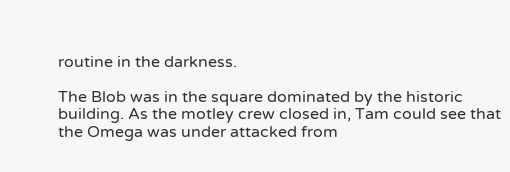routine in the darkness.

The Blob was in the square dominated by the historic building. As the motley crew closed in, Tam could see that the Omega was under attacked from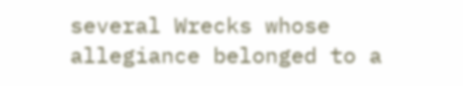several Wrecks whose allegiance belonged to a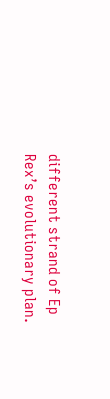different strand of Ep Rex’s evolutionary plan.